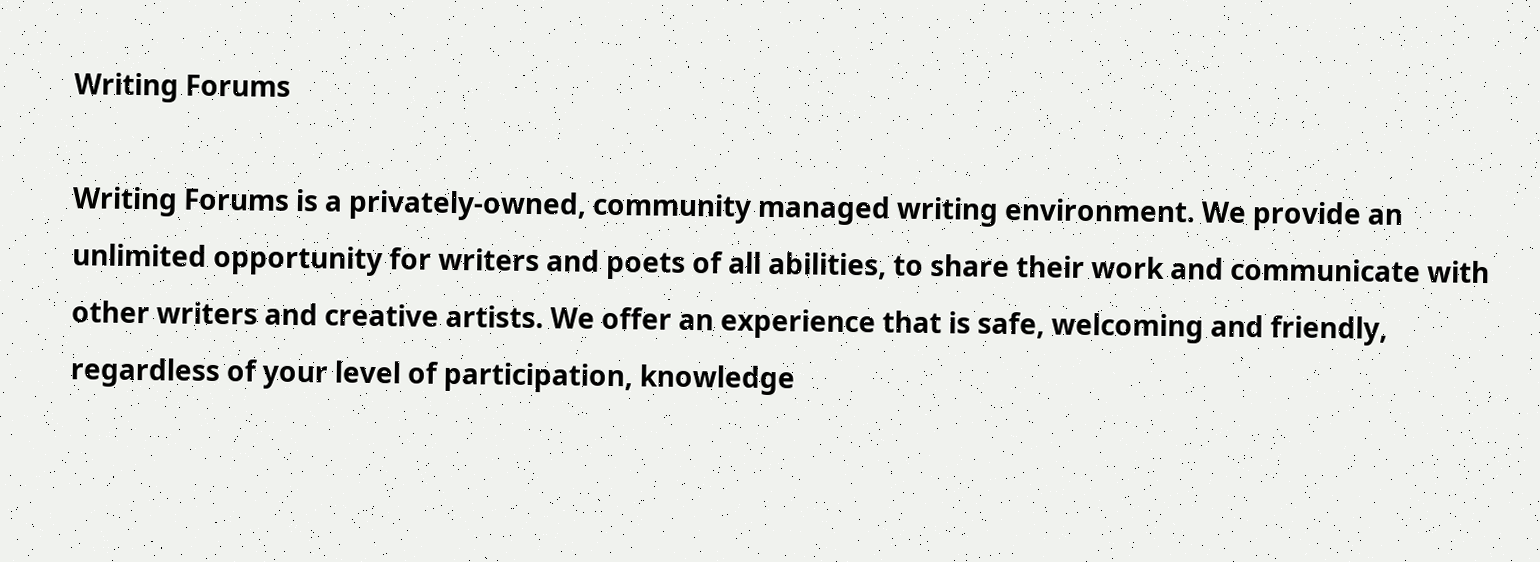Writing Forums

Writing Forums is a privately-owned, community managed writing environment. We provide an unlimited opportunity for writers and poets of all abilities, to share their work and communicate with other writers and creative artists. We offer an experience that is safe, welcoming and friendly, regardless of your level of participation, knowledge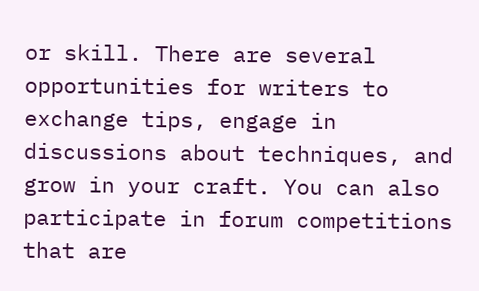or skill. There are several opportunities for writers to exchange tips, engage in discussions about techniques, and grow in your craft. You can also participate in forum competitions that are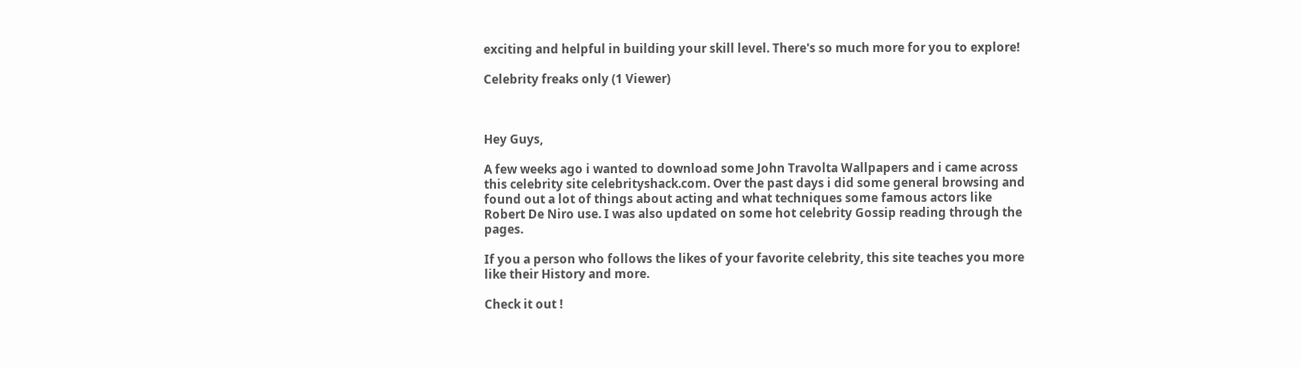exciting and helpful in building your skill level. There's so much more for you to explore!

Celebrity freaks only (1 Viewer)



Hey Guys,

A few weeks ago i wanted to download some John Travolta Wallpapers and i came across this celebrity site celebrityshack.com. Over the past days i did some general browsing and found out a lot of things about acting and what techniques some famous actors like Robert De Niro use. I was also updated on some hot celebrity Gossip reading through the pages.

If you a person who follows the likes of your favorite celebrity, this site teaches you more like their History and more.

Check it out !